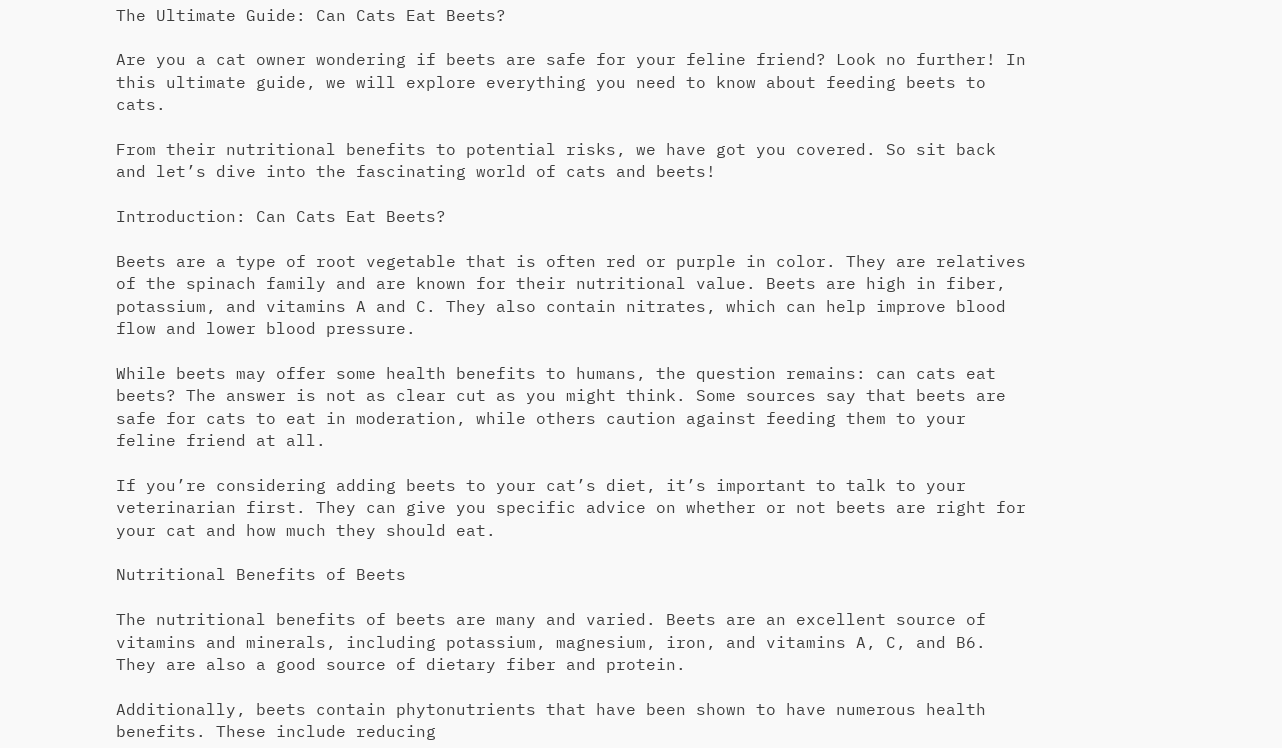The Ultimate Guide: Can Cats Eat Beets?

Are you a cat owner wondering if beets are safe for your feline friend? Look no further! In this ultimate guide, we will explore everything you need to know about feeding beets to cats.

From their nutritional benefits to potential risks, we have got you covered. So sit back and let’s dive into the fascinating world of cats and beets!

Introduction: Can Cats Eat Beets?

Beets are a type of root vegetable that is often red or purple in color. They are relatives of the spinach family and are known for their nutritional value. Beets are high in fiber, potassium, and vitamins A and C. They also contain nitrates, which can help improve blood flow and lower blood pressure.

While beets may offer some health benefits to humans, the question remains: can cats eat beets? The answer is not as clear cut as you might think. Some sources say that beets are safe for cats to eat in moderation, while others caution against feeding them to your feline friend at all.

If you’re considering adding beets to your cat’s diet, it’s important to talk to your veterinarian first. They can give you specific advice on whether or not beets are right for your cat and how much they should eat.

Nutritional Benefits of Beets

The nutritional benefits of beets are many and varied. Beets are an excellent source of vitamins and minerals, including potassium, magnesium, iron, and vitamins A, C, and B6. They are also a good source of dietary fiber and protein.

Additionally, beets contain phytonutrients that have been shown to have numerous health benefits. These include reducing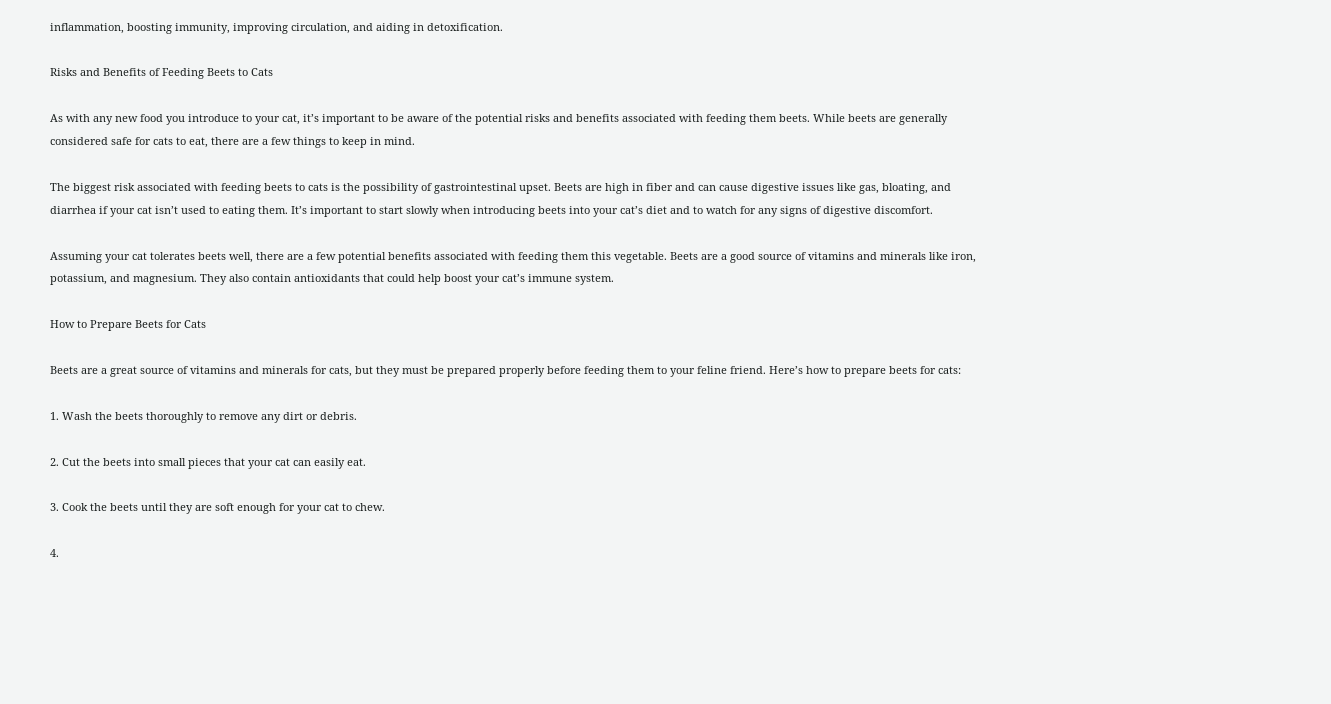inflammation, boosting immunity, improving circulation, and aiding in detoxification.

Risks and Benefits of Feeding Beets to Cats

As with any new food you introduce to your cat, it’s important to be aware of the potential risks and benefits associated with feeding them beets. While beets are generally considered safe for cats to eat, there are a few things to keep in mind.

The biggest risk associated with feeding beets to cats is the possibility of gastrointestinal upset. Beets are high in fiber and can cause digestive issues like gas, bloating, and diarrhea if your cat isn’t used to eating them. It’s important to start slowly when introducing beets into your cat’s diet and to watch for any signs of digestive discomfort.

Assuming your cat tolerates beets well, there are a few potential benefits associated with feeding them this vegetable. Beets are a good source of vitamins and minerals like iron, potassium, and magnesium. They also contain antioxidants that could help boost your cat’s immune system.

How to Prepare Beets for Cats

Beets are a great source of vitamins and minerals for cats, but they must be prepared properly before feeding them to your feline friend. Here’s how to prepare beets for cats:

1. Wash the beets thoroughly to remove any dirt or debris.

2. Cut the beets into small pieces that your cat can easily eat.

3. Cook the beets until they are soft enough for your cat to chew.

4.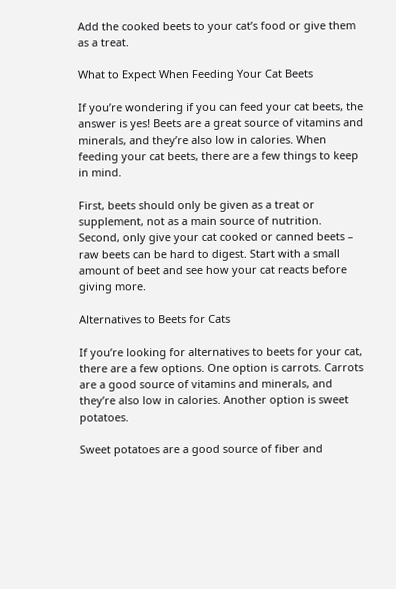Add the cooked beets to your cat’s food or give them as a treat.

What to Expect When Feeding Your Cat Beets

If you’re wondering if you can feed your cat beets, the answer is yes! Beets are a great source of vitamins and minerals, and they’re also low in calories. When feeding your cat beets, there are a few things to keep in mind.

First, beets should only be given as a treat or supplement, not as a main source of nutrition. Second, only give your cat cooked or canned beets – raw beets can be hard to digest. Start with a small amount of beet and see how your cat reacts before giving more.

Alternatives to Beets for Cats

If you’re looking for alternatives to beets for your cat, there are a few options. One option is carrots. Carrots are a good source of vitamins and minerals, and they’re also low in calories. Another option is sweet potatoes.

Sweet potatoes are a good source of fiber and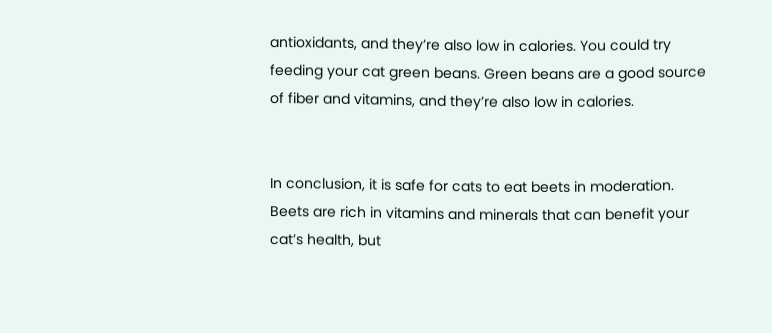antioxidants, and they’re also low in calories. You could try feeding your cat green beans. Green beans are a good source of fiber and vitamins, and they’re also low in calories.


In conclusion, it is safe for cats to eat beets in moderation. Beets are rich in vitamins and minerals that can benefit your cat’s health, but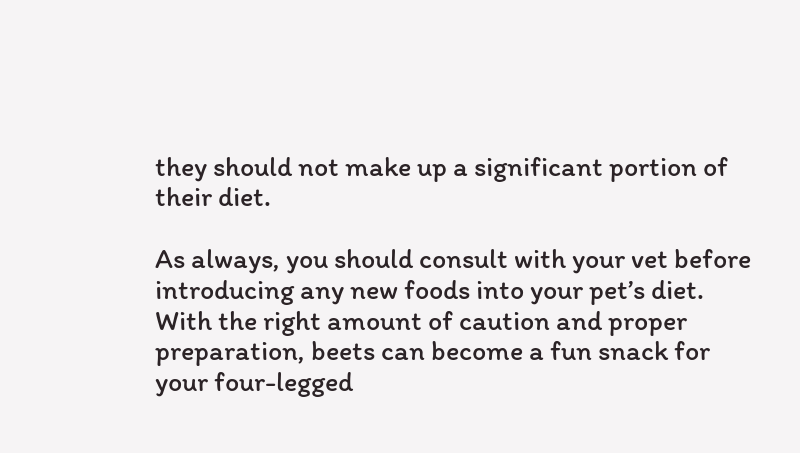they should not make up a significant portion of their diet.

As always, you should consult with your vet before introducing any new foods into your pet’s diet. With the right amount of caution and proper preparation, beets can become a fun snack for your four-legged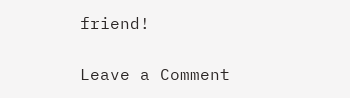friend!

Leave a Comment